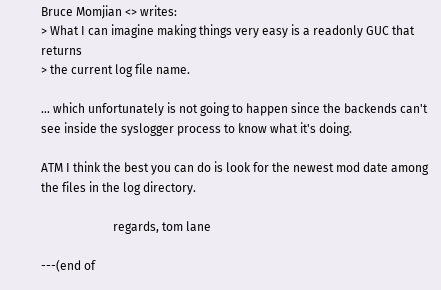Bruce Momjian <> writes:
> What I can imagine making things very easy is a readonly GUC that returns
> the current log file name.

... which unfortunately is not going to happen since the backends can't
see inside the syslogger process to know what it's doing.

ATM I think the best you can do is look for the newest mod date among
the files in the log directory.

                        regards, tom lane

---(end of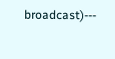broadcast)---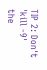TIP 2: Don't 'kill -9' the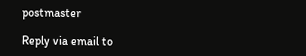postmaster

Reply via email to